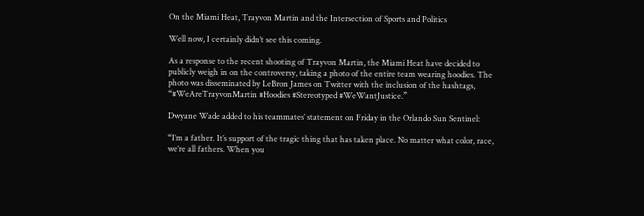On the Miami Heat, Trayvon Martin and the Intersection of Sports and Politics

Well now, I certainly didn’t see this coming.

As a response to the recent shooting of Trayvon Martin, the Miami Heat have decided to publicly weigh in on the controversy, taking a photo of the entire team wearing hoodies. The photo was disseminated by LeBron James on Twitter with the inclusion of the hashtags, “#WeAreTrayvonMartin #Hoodies #Stereotyped #WeWantJustice.”

Dwyane Wade added to his teammates’ statement on Friday in the Orlando Sun Sentinel:

“I’m a father. It’s support of the tragic thing that has taken place. No matter what color, race, we’re all fathers. When you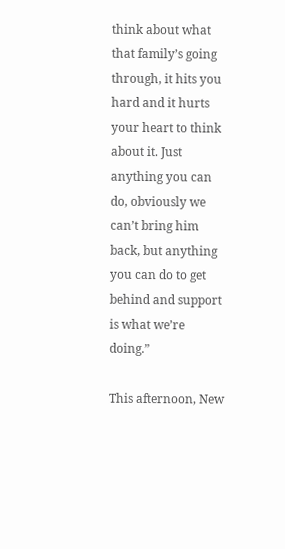think about what that family’s going through, it hits you hard and it hurts your heart to think about it. Just anything you can do, obviously we can’t bring him back, but anything you can do to get behind and support is what we’re doing.”

This afternoon, New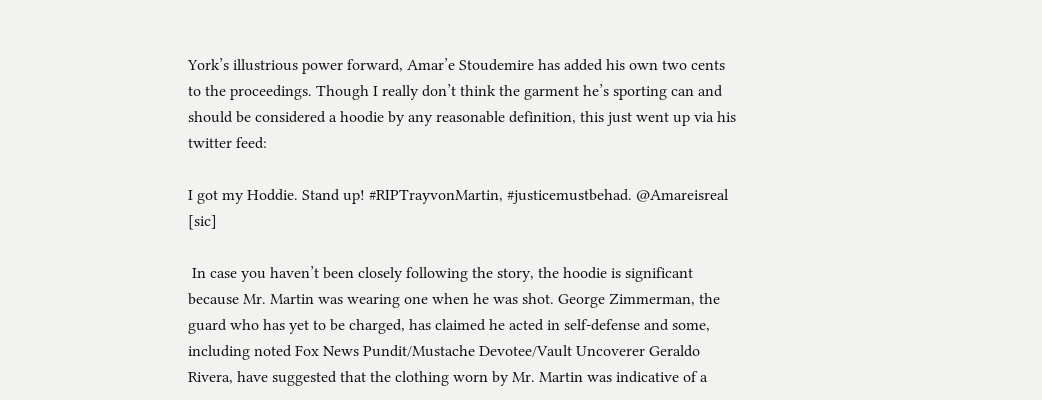York’s illustrious power forward, Amar’e Stoudemire has added his own two cents to the proceedings. Though I really don’t think the garment he’s sporting can and should be considered a hoodie by any reasonable definition, this just went up via his twitter feed:

I got my Hoddie. Stand up! #RIPTrayvonMartin, #justicemustbehad. @Amareisreal [sic]

 In case you haven’t been closely following the story, the hoodie is significant because Mr. Martin was wearing one when he was shot. George Zimmerman, the guard who has yet to be charged, has claimed he acted in self-defense and some, including noted Fox News Pundit/Mustache Devotee/Vault Uncoverer Geraldo Rivera, have suggested that the clothing worn by Mr. Martin was indicative of a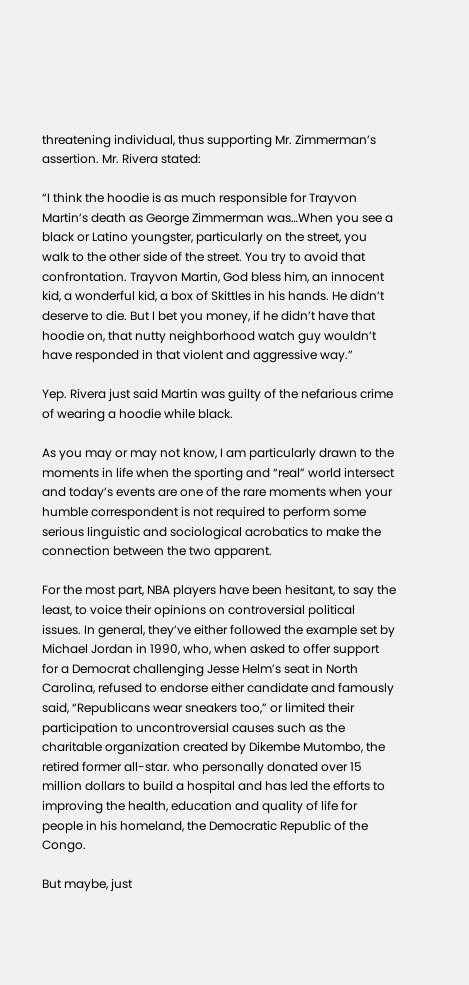threatening individual, thus supporting Mr. Zimmerman’s assertion. Mr. Rivera stated:

“I think the hoodie is as much responsible for Trayvon Martin’s death as George Zimmerman was…When you see a black or Latino youngster, particularly on the street, you walk to the other side of the street. You try to avoid that confrontation. Trayvon Martin, God bless him, an innocent kid, a wonderful kid, a box of Skittles in his hands. He didn’t deserve to die. But I bet you money, if he didn’t have that hoodie on, that nutty neighborhood watch guy wouldn’t have responded in that violent and aggressive way.”

Yep. Rivera just said Martin was guilty of the nefarious crime of wearing a hoodie while black.

As you may or may not know, I am particularly drawn to the moments in life when the sporting and “real” world intersect and today’s events are one of the rare moments when your humble correspondent is not required to perform some serious linguistic and sociological acrobatics to make the connection between the two apparent.

For the most part, NBA players have been hesitant, to say the least, to voice their opinions on controversial political issues. In general, they’ve either followed the example set by Michael Jordan in 1990, who, when asked to offer support for a Democrat challenging Jesse Helm’s seat in North Carolina, refused to endorse either candidate and famously said, “Republicans wear sneakers too,” or limited their participation to uncontroversial causes such as the charitable organization created by Dikembe Mutombo, the retired former all-star. who personally donated over 15 million dollars to build a hospital and has led the efforts to improving the health, education and quality of life for people in his homeland, the Democratic Republic of the Congo.

But maybe, just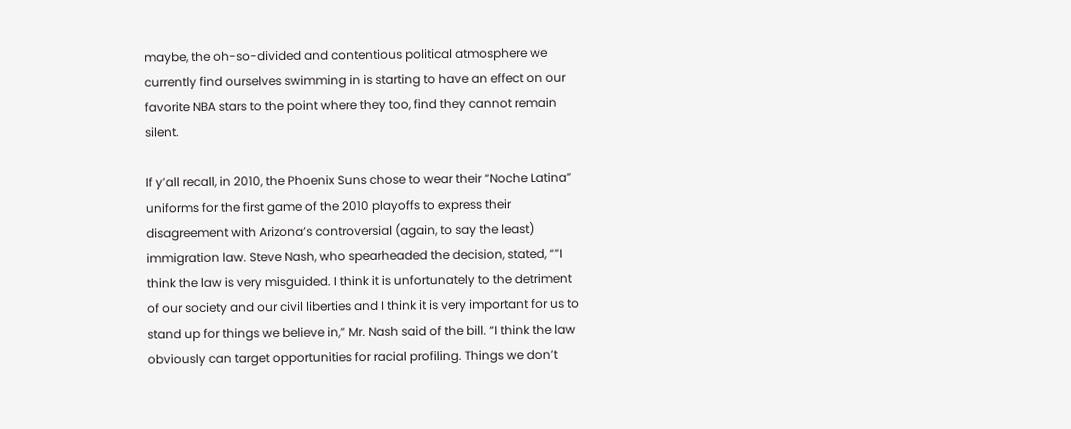maybe, the oh-so-divided and contentious political atmosphere we currently find ourselves swimming in is starting to have an effect on our favorite NBA stars to the point where they too, find they cannot remain silent.

If y’all recall, in 2010, the Phoenix Suns chose to wear their “Noche Latina” uniforms for the first game of the 2010 playoffs to express their disagreement with Arizona’s controversial (again, to say the least) immigration law. Steve Nash, who spearheaded the decision, stated, “”I think the law is very misguided. I think it is unfortunately to the detriment of our society and our civil liberties and I think it is very important for us to stand up for things we believe in,” Mr. Nash said of the bill. “I think the law obviously can target opportunities for racial profiling. Things we don’t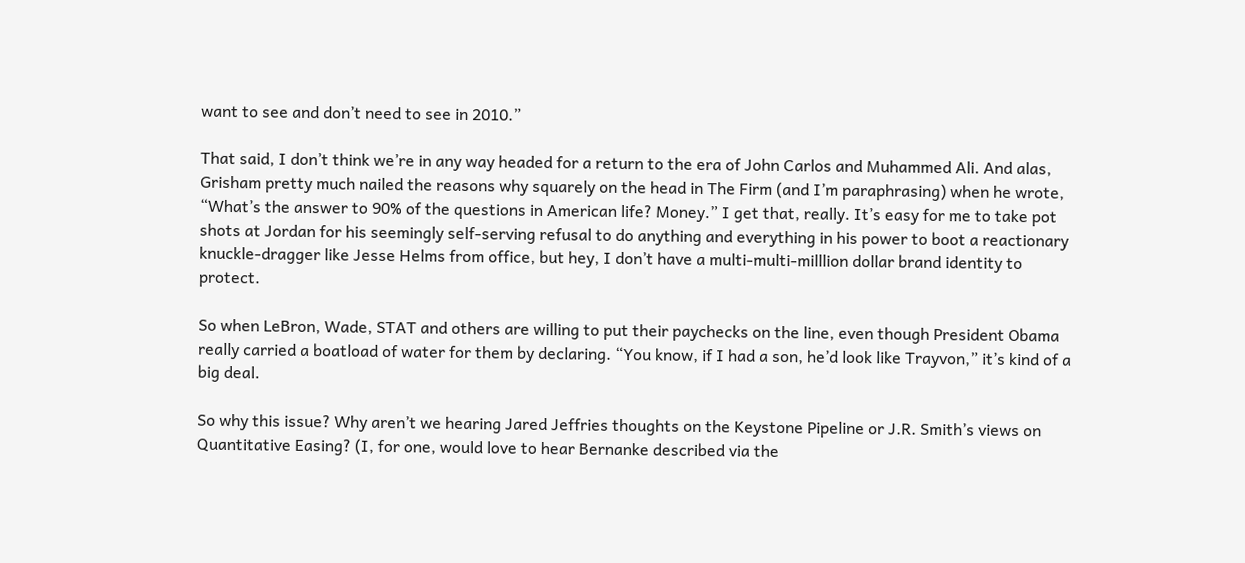want to see and don’t need to see in 2010.”

That said, I don’t think we’re in any way headed for a return to the era of John Carlos and Muhammed Ali. And alas,  Grisham pretty much nailed the reasons why squarely on the head in The Firm (and I’m paraphrasing) when he wrote, “What’s the answer to 90% of the questions in American life? Money.” I get that, really. It’s easy for me to take pot shots at Jordan for his seemingly self-serving refusal to do anything and everything in his power to boot a reactionary knuckle-dragger like Jesse Helms from office, but hey, I don’t have a multi-multi-milllion dollar brand identity to protect.

So when LeBron, Wade, STAT and others are willing to put their paychecks on the line, even though President Obama really carried a boatload of water for them by declaring. “You know, if I had a son, he’d look like Trayvon,” it’s kind of a big deal.

So why this issue? Why aren’t we hearing Jared Jeffries thoughts on the Keystone Pipeline or J.R. Smith’s views on Quantitative Easing? (I, for one, would love to hear Bernanke described via the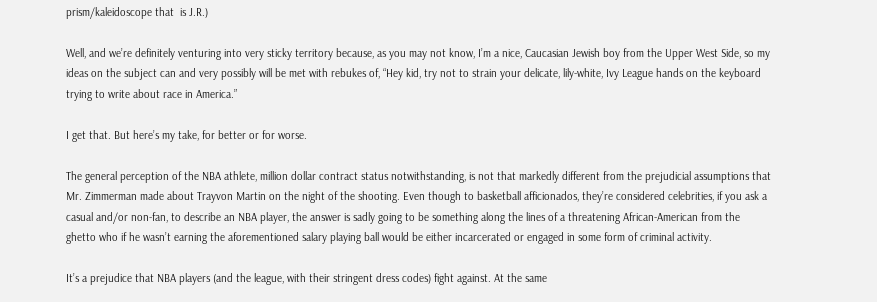prism/kaleidoscope that  is J.R.)

Well, and we’re definitely venturing into very sticky territory because, as you may not know, I’m a nice, Caucasian Jewish boy from the Upper West Side, so my ideas on the subject can and very possibly will be met with rebukes of, “Hey kid, try not to strain your delicate, lily-white, Ivy League hands on the keyboard trying to write about race in America.”

I get that. But here’s my take, for better or for worse.

The general perception of the NBA athlete, million dollar contract status notwithstanding, is not that markedly different from the prejudicial assumptions that Mr. Zimmerman made about Trayvon Martin on the night of the shooting. Even though to basketball afficionados, they’re considered celebrities, if you ask a casual and/or non-fan, to describe an NBA player, the answer is sadly going to be something along the lines of a threatening African-American from the ghetto who if he wasn’t earning the aforementioned salary playing ball would be either incarcerated or engaged in some form of criminal activity.

It’s a prejudice that NBA players (and the league, with their stringent dress codes) fight against. At the same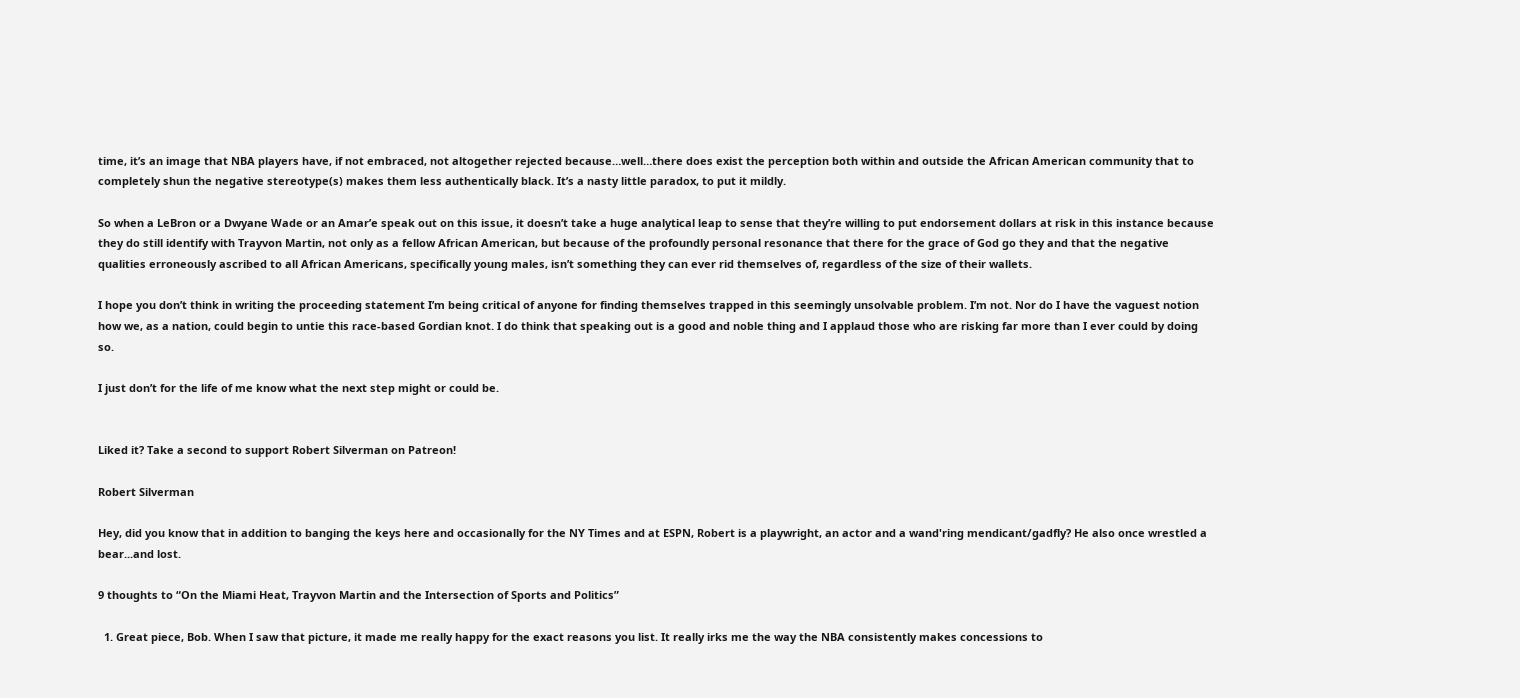time, it’s an image that NBA players have, if not embraced, not altogether rejected because…well…there does exist the perception both within and outside the African American community that to completely shun the negative stereotype(s) makes them less authentically black. It’s a nasty little paradox, to put it mildly.

So when a LeBron or a Dwyane Wade or an Amar’e speak out on this issue, it doesn’t take a huge analytical leap to sense that they’re willing to put endorsement dollars at risk in this instance because they do still identify with Trayvon Martin, not only as a fellow African American, but because of the profoundly personal resonance that there for the grace of God go they and that the negative qualities erroneously ascribed to all African Americans, specifically young males, isn’t something they can ever rid themselves of, regardless of the size of their wallets.

I hope you don’t think in writing the proceeding statement I’m being critical of anyone for finding themselves trapped in this seemingly unsolvable problem. I’m not. Nor do I have the vaguest notion how we, as a nation, could begin to untie this race-based Gordian knot. I do think that speaking out is a good and noble thing and I applaud those who are risking far more than I ever could by doing so.

I just don’t for the life of me know what the next step might or could be.


Liked it? Take a second to support Robert Silverman on Patreon!

Robert Silverman

Hey, did you know that in addition to banging the keys here and occasionally for the NY Times and at ESPN, Robert is a playwright, an actor and a wand'ring mendicant/gadfly? He also once wrestled a bear...and lost.

9 thoughts to “On the Miami Heat, Trayvon Martin and the Intersection of Sports and Politics”

  1. Great piece, Bob. When I saw that picture, it made me really happy for the exact reasons you list. It really irks me the way the NBA consistently makes concessions to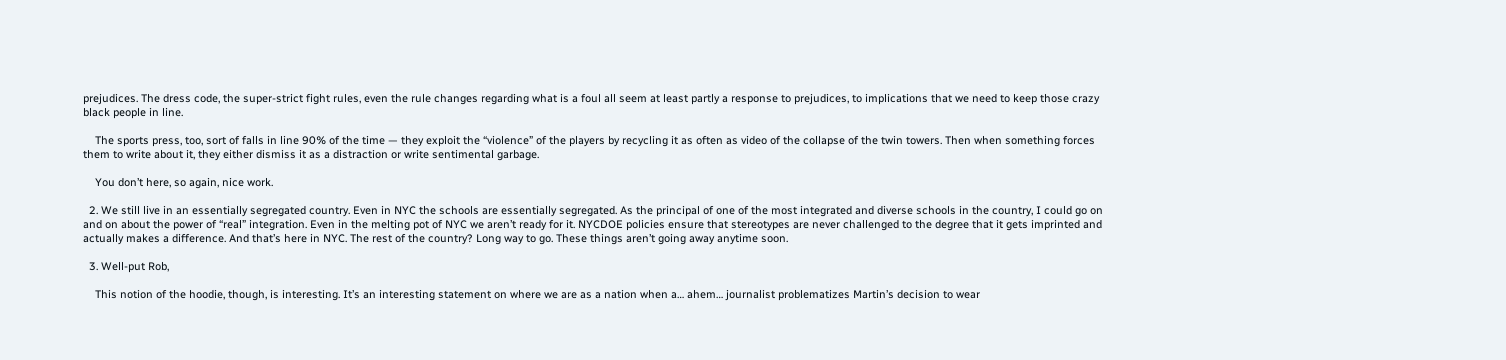prejudices. The dress code, the super-strict fight rules, even the rule changes regarding what is a foul all seem at least partly a response to prejudices, to implications that we need to keep those crazy black people in line.

    The sports press, too, sort of falls in line 90% of the time — they exploit the “violence” of the players by recycling it as often as video of the collapse of the twin towers. Then when something forces them to write about it, they either dismiss it as a distraction or write sentimental garbage.

    You don’t here, so again, nice work.

  2. We still live in an essentially segregated country. Even in NYC the schools are essentially segregated. As the principal of one of the most integrated and diverse schools in the country, I could go on and on about the power of “real” integration. Even in the melting pot of NYC we aren’t ready for it. NYCDOE policies ensure that stereotypes are never challenged to the degree that it gets imprinted and actually makes a difference. And that’s here in NYC. The rest of the country? Long way to go. These things aren’t going away anytime soon.

  3. Well-put Rob,

    This notion of the hoodie, though, is interesting. It’s an interesting statement on where we are as a nation when a… ahem… journalist problematizes Martin’s decision to wear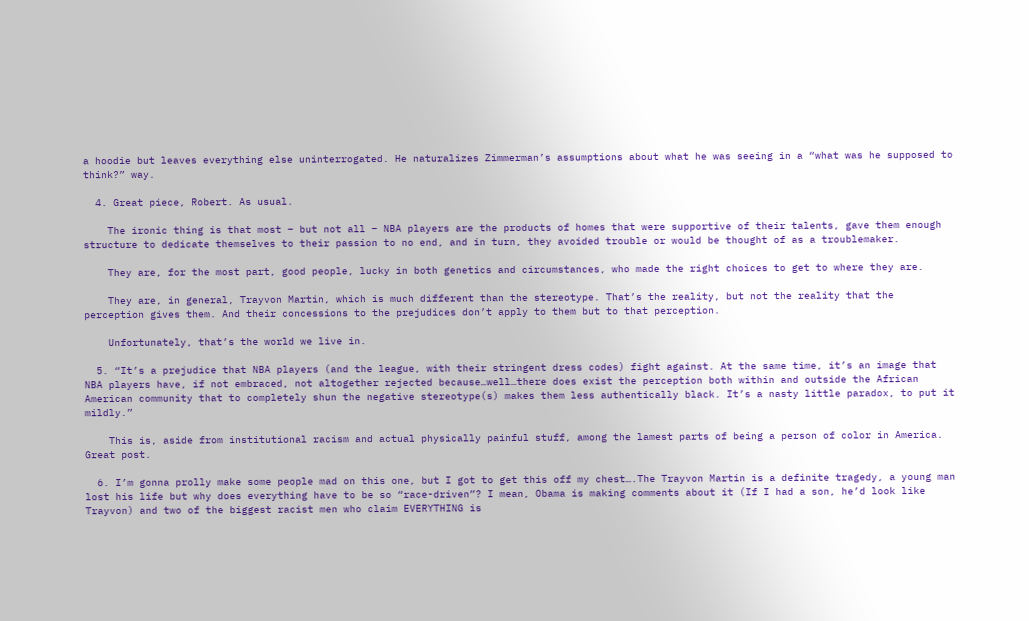a hoodie but leaves everything else uninterrogated. He naturalizes Zimmerman’s assumptions about what he was seeing in a “what was he supposed to think?” way.

  4. Great piece, Robert. As usual.

    The ironic thing is that most – but not all – NBA players are the products of homes that were supportive of their talents, gave them enough structure to dedicate themselves to their passion to no end, and in turn, they avoided trouble or would be thought of as a troublemaker.

    They are, for the most part, good people, lucky in both genetics and circumstances, who made the right choices to get to where they are.

    They are, in general, Trayvon Martin, which is much different than the stereotype. That’s the reality, but not the reality that the perception gives them. And their concessions to the prejudices don’t apply to them but to that perception.

    Unfortunately, that’s the world we live in.

  5. “It’s a prejudice that NBA players (and the league, with their stringent dress codes) fight against. At the same time, it’s an image that NBA players have, if not embraced, not altogether rejected because…well…there does exist the perception both within and outside the African American community that to completely shun the negative stereotype(s) makes them less authentically black. It’s a nasty little paradox, to put it mildly.”

    This is, aside from institutional racism and actual physically painful stuff, among the lamest parts of being a person of color in America. Great post.

  6. I’m gonna prolly make some people mad on this one, but I got to get this off my chest….The Trayvon Martin is a definite tragedy, a young man lost his life but why does everything have to be so “race-driven”? I mean, Obama is making comments about it (If I had a son, he’d look like Trayvon) and two of the biggest racist men who claim EVERYTHING is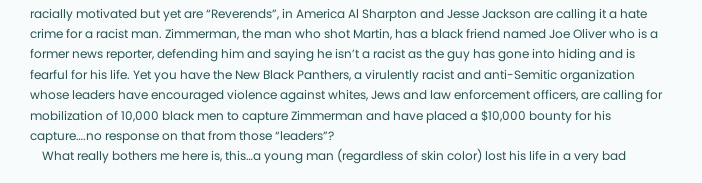racially motivated but yet are “Reverends”, in America Al Sharpton and Jesse Jackson are calling it a hate crime for a racist man. Zimmerman, the man who shot Martin, has a black friend named Joe Oliver who is a former news reporter, defending him and saying he isn’t a racist as the guy has gone into hiding and is fearful for his life. Yet you have the New Black Panthers, a virulently racist and anti-Semitic organization whose leaders have encouraged violence against whites, Jews and law enforcement officers, are calling for mobilization of 10,000 black men to capture Zimmerman and have placed a $10,000 bounty for his capture….no response on that from those “leaders”?
    What really bothers me here is, this…a young man (regardless of skin color) lost his life in a very bad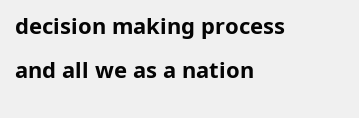decision making process and all we as a nation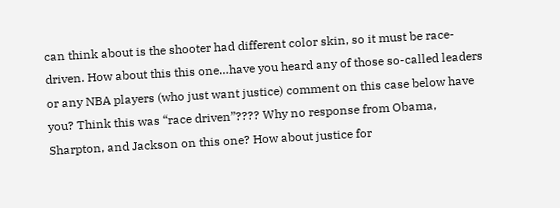can think about is the shooter had different color skin, so it must be race-driven. How about this this one…have you heard any of those so-called leaders or any NBA players (who just want justice) comment on this case below have you? Think this was “race driven”???? Why no response from Obama, Sharpton, and Jackson on this one? How about justice for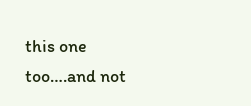this one too….and not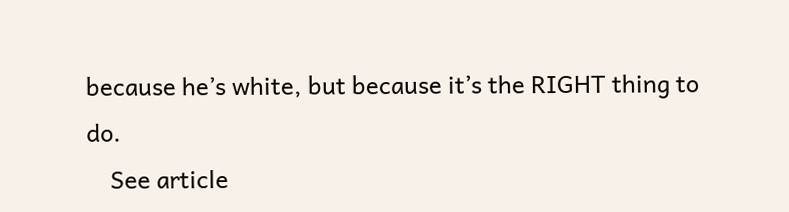because he’s white, but because it’s the RIGHT thing to do.
    See article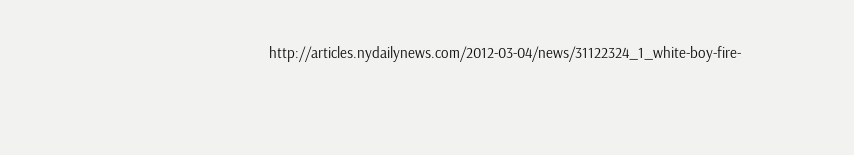http://articles.nydailynews.com/2012-03-04/news/31122324_1_white-boy-fire-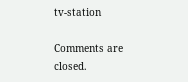tv-station

Comments are closed.